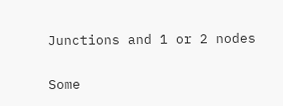Junctions and 1 or 2 nodes

Some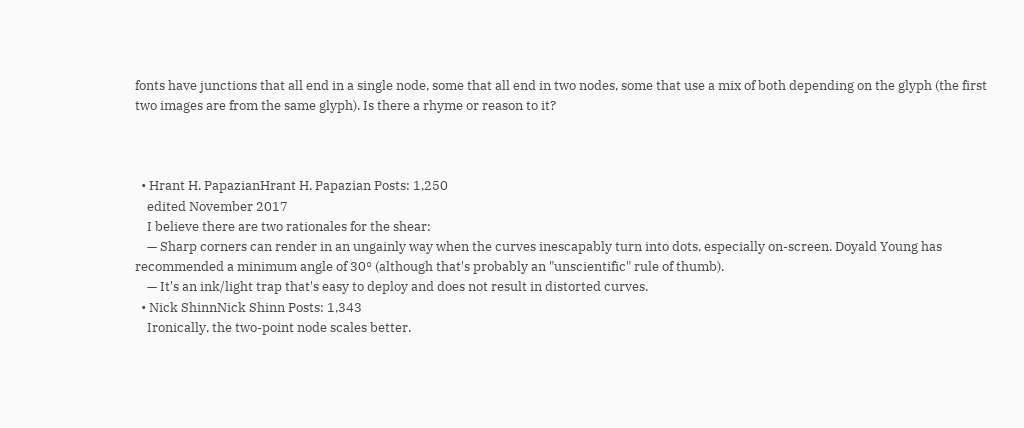fonts have junctions that all end in a single node, some that all end in two nodes, some that use a mix of both depending on the glyph (the first two images are from the same glyph). Is there a rhyme or reason to it?



  • Hrant H. PapazianHrant H. Papazian Posts: 1,250
    edited November 2017
    I believe there are two rationales for the shear:
    — Sharp corners can render in an ungainly way when the curves inescapably turn into dots, especially on-screen. Doyald Young has recommended a minimum angle of 30° (although that's probably an "unscientific" rule of thumb).
    — It's an ink/light trap that's easy to deploy and does not result in distorted curves.
  • Nick ShinnNick Shinn Posts: 1,343
    Ironically, the two-point node scales better.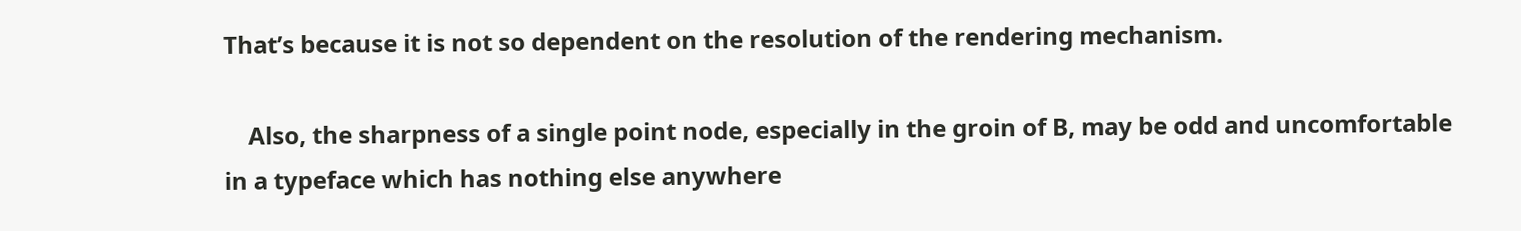That’s because it is not so dependent on the resolution of the rendering mechanism.

    Also, the sharpness of a single point node, especially in the groin of B, may be odd and uncomfortable in a typeface which has nothing else anywhere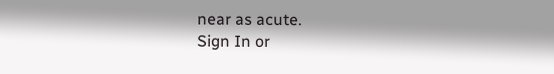near as acute.
Sign In or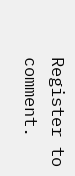Register to comment.